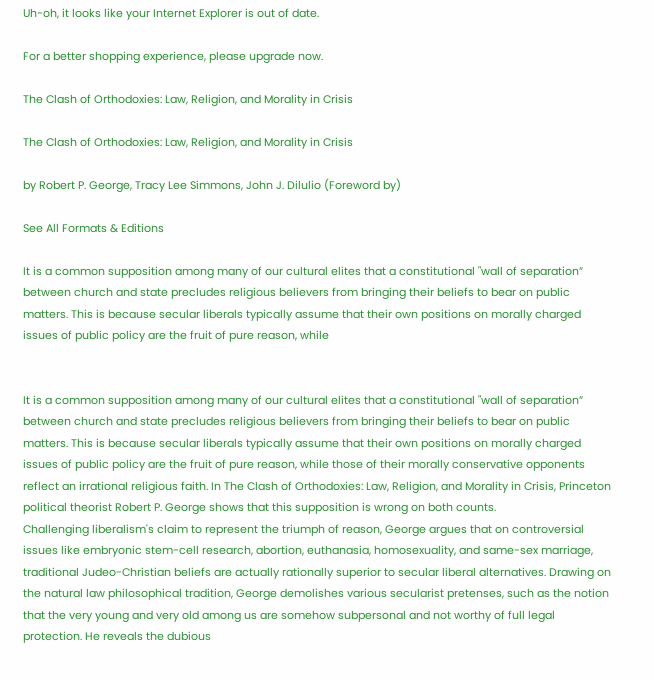Uh-oh, it looks like your Internet Explorer is out of date.

For a better shopping experience, please upgrade now.

The Clash of Orthodoxies: Law, Religion, and Morality in Crisis

The Clash of Orthodoxies: Law, Religion, and Morality in Crisis

by Robert P. George, Tracy Lee Simmons, John J. Dilulio (Foreword by)

See All Formats & Editions

It is a common supposition among many of our cultural elites that a constitutional "wall of separation” between church and state precludes religious believers from bringing their beliefs to bear on public matters. This is because secular liberals typically assume that their own positions on morally charged issues of public policy are the fruit of pure reason, while


It is a common supposition among many of our cultural elites that a constitutional "wall of separation” between church and state precludes religious believers from bringing their beliefs to bear on public matters. This is because secular liberals typically assume that their own positions on morally charged issues of public policy are the fruit of pure reason, while those of their morally conservative opponents reflect an irrational religious faith. In The Clash of Orthodoxies: Law, Religion, and Morality in Crisis, Princeton political theorist Robert P. George shows that this supposition is wrong on both counts.
Challenging liberalism's claim to represent the triumph of reason, George argues that on controversial issues like embryonic stem-cell research, abortion, euthanasia, homosexuality, and same-sex marriage, traditional Judeo-Christian beliefs are actually rationally superior to secular liberal alternatives. Drawing on the natural law philosophical tradition, George demolishes various secularist pretenses, such as the notion that the very young and very old among us are somehow subpersonal and not worthy of full legal protection. He reveals the dubious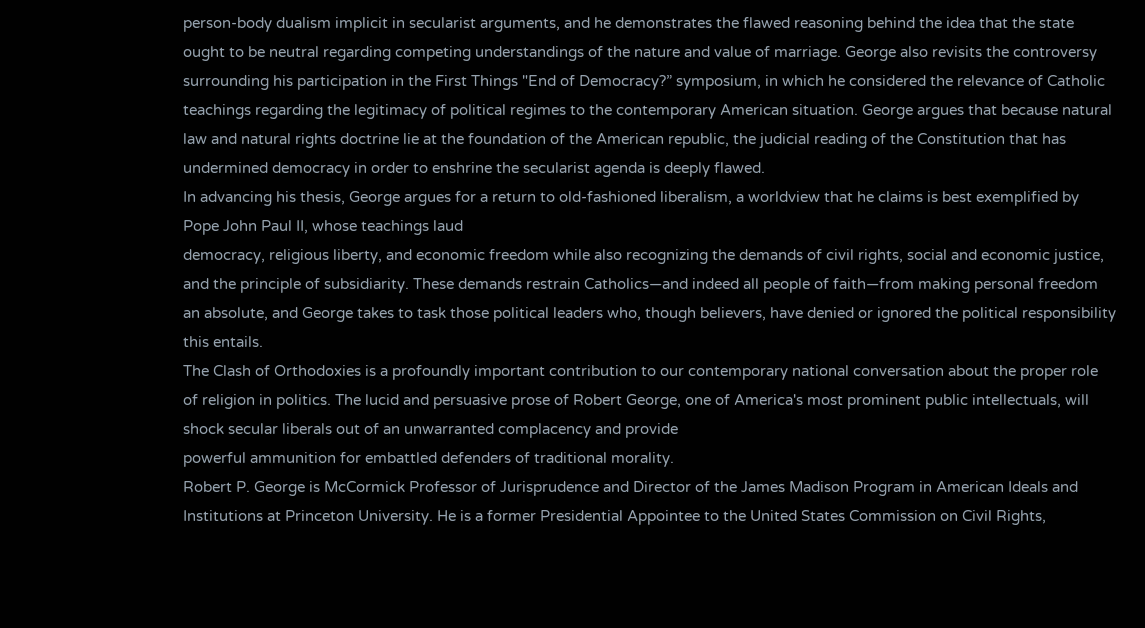person-body dualism implicit in secularist arguments, and he demonstrates the flawed reasoning behind the idea that the state ought to be neutral regarding competing understandings of the nature and value of marriage. George also revisits the controversy surrounding his participation in the First Things "End of Democracy?” symposium, in which he considered the relevance of Catholic teachings regarding the legitimacy of political regimes to the contemporary American situation. George argues that because natural law and natural rights doctrine lie at the foundation of the American republic, the judicial reading of the Constitution that has undermined democracy in order to enshrine the secularist agenda is deeply flawed.
In advancing his thesis, George argues for a return to old-fashioned liberalism, a worldview that he claims is best exemplified by Pope John Paul II, whose teachings laud
democracy, religious liberty, and economic freedom while also recognizing the demands of civil rights, social and economic justice, and the principle of subsidiarity. These demands restrain Catholics—and indeed all people of faith—from making personal freedom an absolute, and George takes to task those political leaders who, though believers, have denied or ignored the political responsibility this entails.
The Clash of Orthodoxies is a profoundly important contribution to our contemporary national conversation about the proper role of religion in politics. The lucid and persuasive prose of Robert George, one of America's most prominent public intellectuals, will shock secular liberals out of an unwarranted complacency and provide
powerful ammunition for embattled defenders of traditional morality.
Robert P. George is McCormick Professor of Jurisprudence and Director of the James Madison Program in American Ideals and Institutions at Princeton University. He is a former Presidential Appointee to the United States Commission on Civil Rights,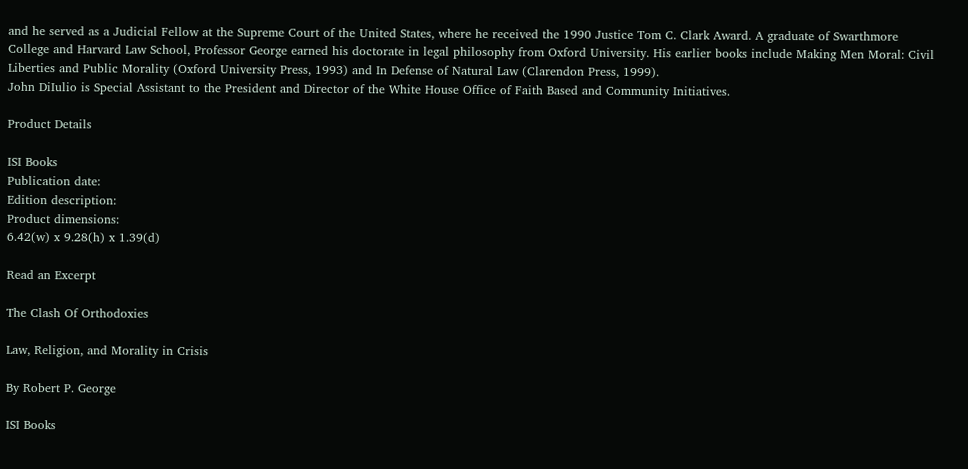and he served as a Judicial Fellow at the Supreme Court of the United States, where he received the 1990 Justice Tom C. Clark Award. A graduate of Swarthmore College and Harvard Law School, Professor George earned his doctorate in legal philosophy from Oxford University. His earlier books include Making Men Moral: Civil Liberties and Public Morality (Oxford University Press, 1993) and In Defense of Natural Law (Clarendon Press, 1999).
John DiIulio is Special Assistant to the President and Director of the White House Office of Faith Based and Community Initiatives.

Product Details

ISI Books
Publication date:
Edition description:
Product dimensions:
6.42(w) x 9.28(h) x 1.39(d)

Read an Excerpt

The Clash Of Orthodoxies

Law, Religion, and Morality in Crisis

By Robert P. George

ISI Books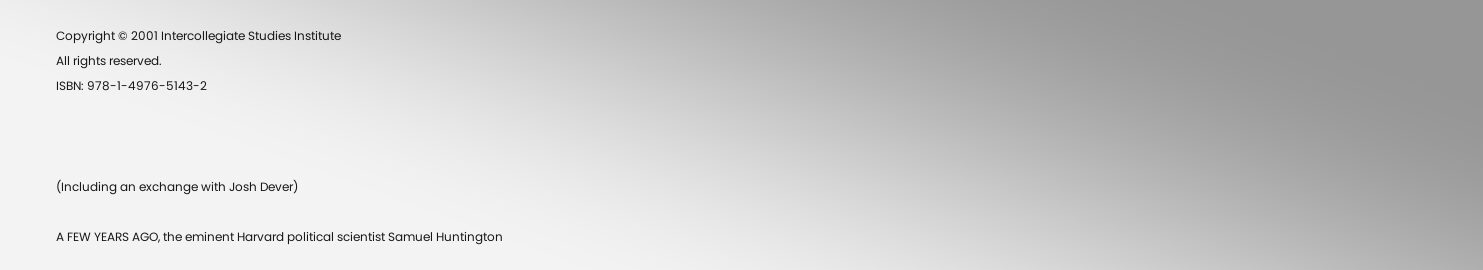Copyright © 2001 Intercollegiate Studies Institute
All rights reserved.
ISBN: 978-1-4976-5143-2



(Including an exchange with Josh Dever)

A FEW YEARS AGO, the eminent Harvard political scientist Samuel Huntington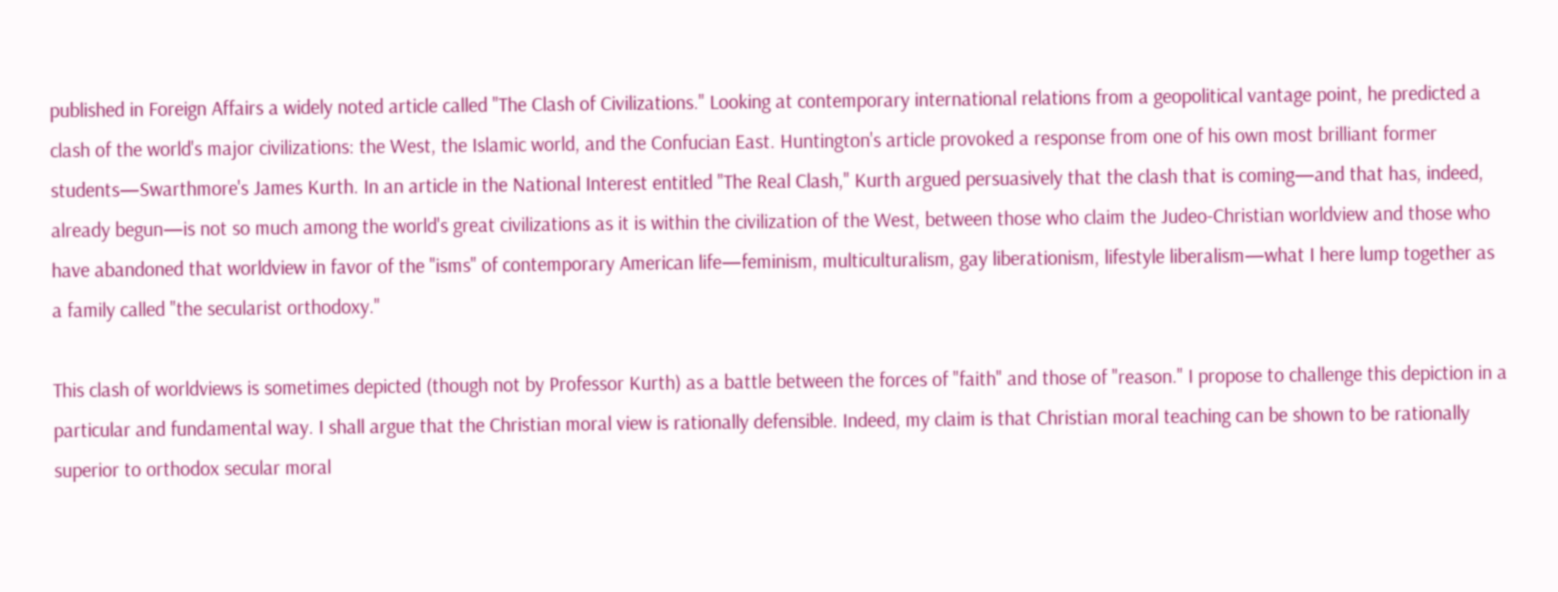published in Foreign Affairs a widely noted article called "The Clash of Civilizations." Looking at contemporary international relations from a geopolitical vantage point, he predicted a clash of the world's major civilizations: the West, the Islamic world, and the Confucian East. Huntington's article provoked a response from one of his own most brilliant former students—Swarthmore's James Kurth. In an article in the National Interest entitled "The Real Clash," Kurth argued persuasively that the clash that is coming—and that has, indeed, already begun—is not so much among the world's great civilizations as it is within the civilization of the West, between those who claim the Judeo-Christian worldview and those who have abandoned that worldview in favor of the "isms" of contemporary American life—feminism, multiculturalism, gay liberationism, lifestyle liberalism—what I here lump together as a family called "the secularist orthodoxy."

This clash of worldviews is sometimes depicted (though not by Professor Kurth) as a battle between the forces of "faith" and those of "reason." I propose to challenge this depiction in a particular and fundamental way. I shall argue that the Christian moral view is rationally defensible. Indeed, my claim is that Christian moral teaching can be shown to be rationally superior to orthodox secular moral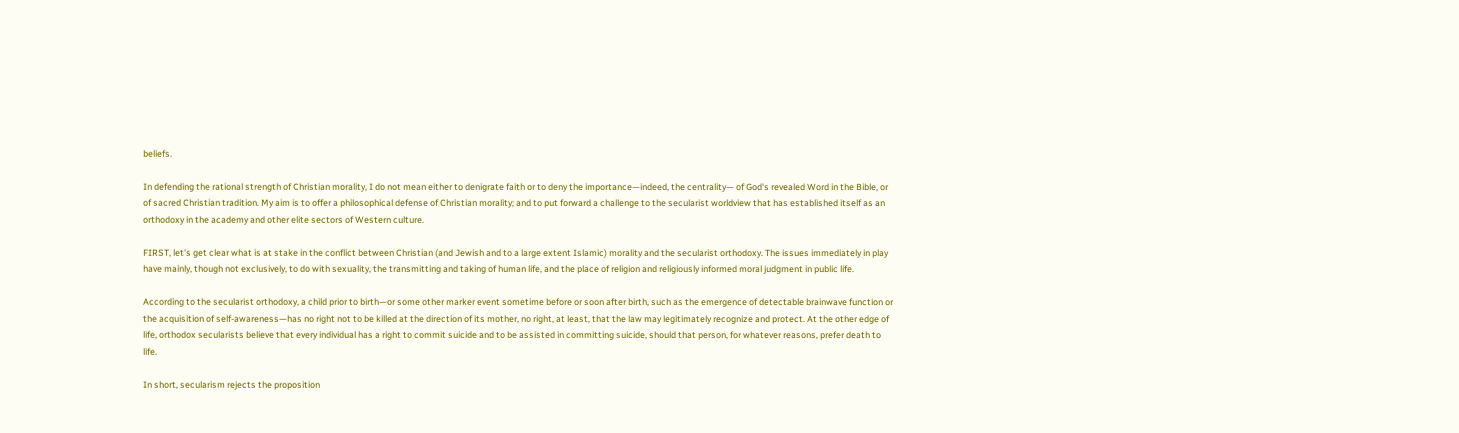beliefs.

In defending the rational strength of Christian morality, I do not mean either to denigrate faith or to deny the importance—indeed, the centrality— of God's revealed Word in the Bible, or of sacred Christian tradition. My aim is to offer a philosophical defense of Christian morality; and to put forward a challenge to the secularist worldview that has established itself as an orthodoxy in the academy and other elite sectors of Western culture.

FIRST, let's get clear what is at stake in the conflict between Christian (and Jewish and to a large extent Islamic) morality and the secularist orthodoxy. The issues immediately in play have mainly, though not exclusively, to do with sexuality, the transmitting and taking of human life, and the place of religion and religiously informed moral judgment in public life.

According to the secularist orthodoxy, a child prior to birth—or some other marker event sometime before or soon after birth, such as the emergence of detectable brainwave function or the acquisition of self-awareness—has no right not to be killed at the direction of its mother, no right, at least, that the law may legitimately recognize and protect. At the other edge of life, orthodox secularists believe that every individual has a right to commit suicide and to be assisted in committing suicide, should that person, for whatever reasons, prefer death to life.

In short, secularism rejects the proposition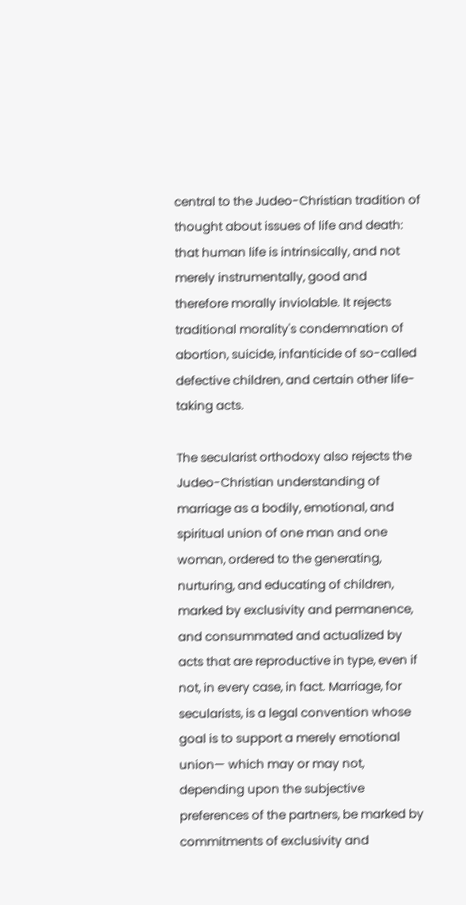central to the Judeo-Christian tradition of thought about issues of life and death: that human life is intrinsically, and not merely instrumentally, good and therefore morally inviolable. It rejects traditional morality's condemnation of abortion, suicide, infanticide of so-called defective children, and certain other life-taking acts.

The secularist orthodoxy also rejects the Judeo-Christian understanding of marriage as a bodily, emotional, and spiritual union of one man and one woman, ordered to the generating, nurturing, and educating of children, marked by exclusivity and permanence, and consummated and actualized by acts that are reproductive in type, even if not, in every case, in fact. Marriage, for secularists, is a legal convention whose goal is to support a merely emotional union— which may or may not, depending upon the subjective preferences of the partners, be marked by commitments of exclusivity and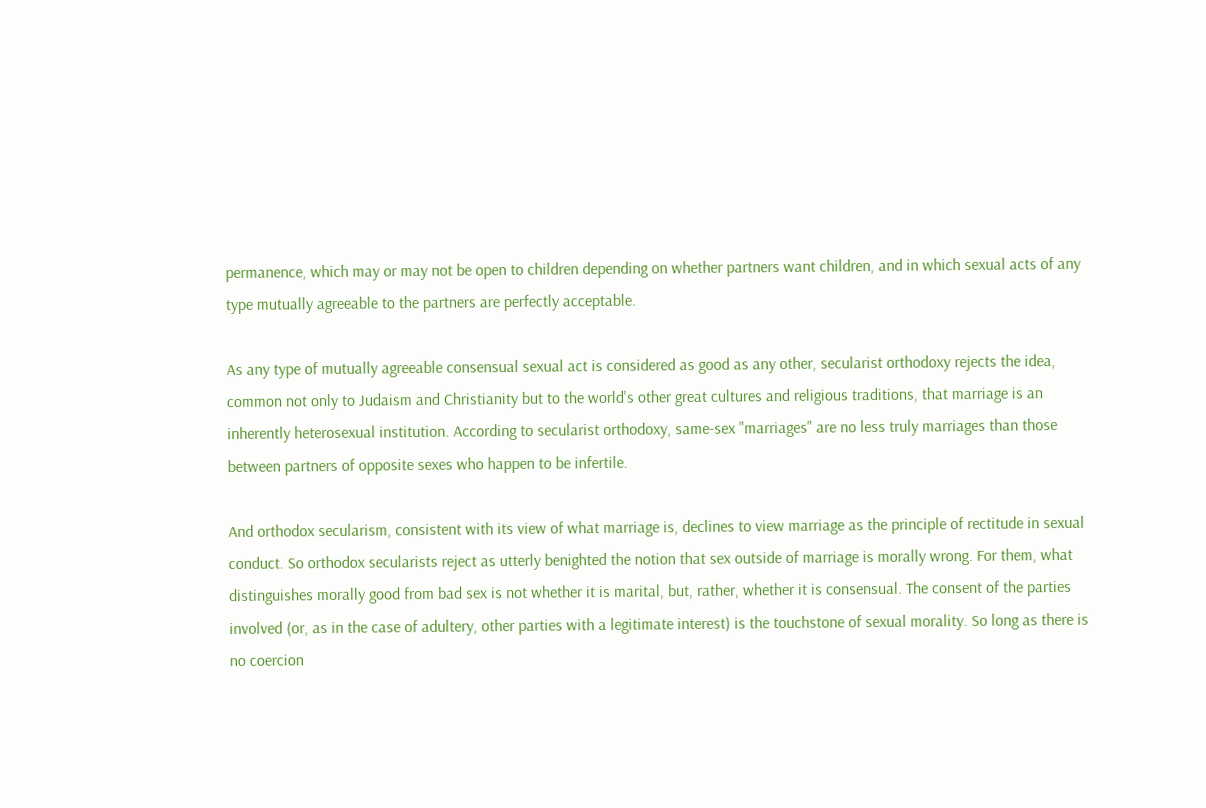permanence, which may or may not be open to children depending on whether partners want children, and in which sexual acts of any type mutually agreeable to the partners are perfectly acceptable.

As any type of mutually agreeable consensual sexual act is considered as good as any other, secularist orthodoxy rejects the idea, common not only to Judaism and Christianity but to the world's other great cultures and religious traditions, that marriage is an inherently heterosexual institution. According to secularist orthodoxy, same-sex "marriages" are no less truly marriages than those between partners of opposite sexes who happen to be infertile.

And orthodox secularism, consistent with its view of what marriage is, declines to view marriage as the principle of rectitude in sexual conduct. So orthodox secularists reject as utterly benighted the notion that sex outside of marriage is morally wrong. For them, what distinguishes morally good from bad sex is not whether it is marital, but, rather, whether it is consensual. The consent of the parties involved (or, as in the case of adultery, other parties with a legitimate interest) is the touchstone of sexual morality. So long as there is no coercion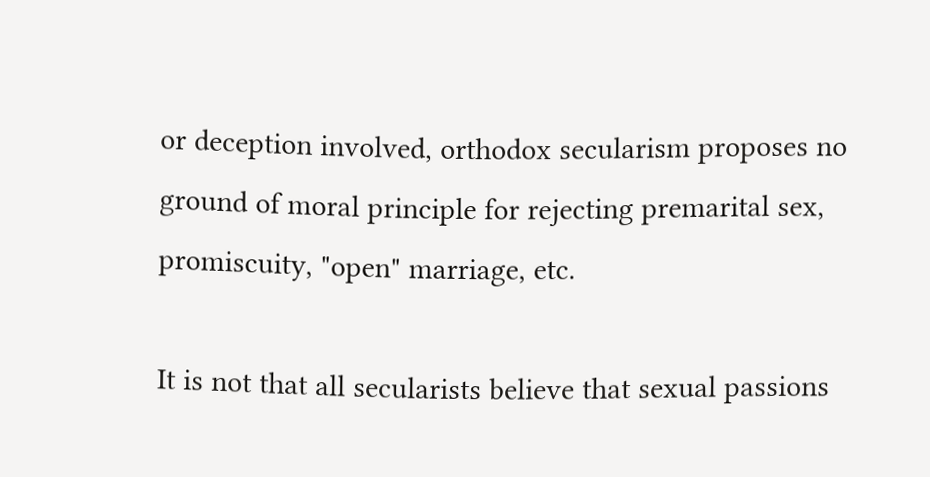or deception involved, orthodox secularism proposes no ground of moral principle for rejecting premarital sex, promiscuity, "open" marriage, etc.

It is not that all secularists believe that sexual passions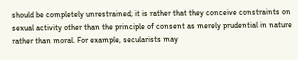should be completely unrestrained; it is rather that they conceive constraints on sexual activity other than the principle of consent as merely prudential in nature rather than moral. For example, secularists may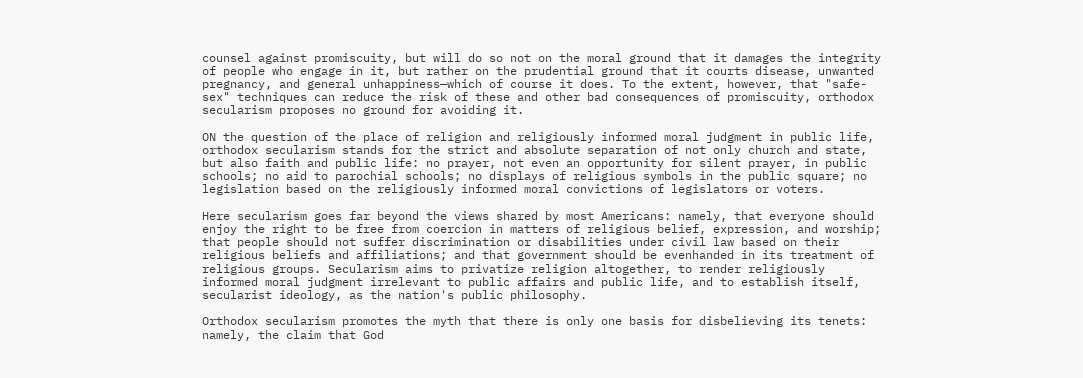counsel against promiscuity, but will do so not on the moral ground that it damages the integrity of people who engage in it, but rather on the prudential ground that it courts disease, unwanted pregnancy, and general unhappiness—which of course it does. To the extent, however, that "safe-sex" techniques can reduce the risk of these and other bad consequences of promiscuity, orthodox secularism proposes no ground for avoiding it.

ON the question of the place of religion and religiously informed moral judgment in public life, orthodox secularism stands for the strict and absolute separation of not only church and state, but also faith and public life: no prayer, not even an opportunity for silent prayer, in public schools; no aid to parochial schools; no displays of religious symbols in the public square; no legislation based on the religiously informed moral convictions of legislators or voters.

Here secularism goes far beyond the views shared by most Americans: namely, that everyone should enjoy the right to be free from coercion in matters of religious belief, expression, and worship; that people should not suffer discrimination or disabilities under civil law based on their religious beliefs and affiliations; and that government should be evenhanded in its treatment of religious groups. Secularism aims to privatize religion altogether, to render religiously informed moral judgment irrelevant to public affairs and public life, and to establish itself, secularist ideology, as the nation's public philosophy.

Orthodox secularism promotes the myth that there is only one basis for disbelieving its tenets: namely, the claim that God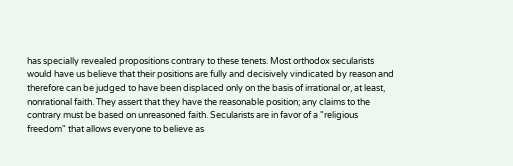has specially revealed propositions contrary to these tenets. Most orthodox secularists would have us believe that their positions are fully and decisively vindicated by reason and therefore can be judged to have been displaced only on the basis of irrational or, at least, nonrational faith. They assert that they have the reasonable position; any claims to the contrary must be based on unreasoned faith. Secularists are in favor of a "religious freedom" that allows everyone to believe as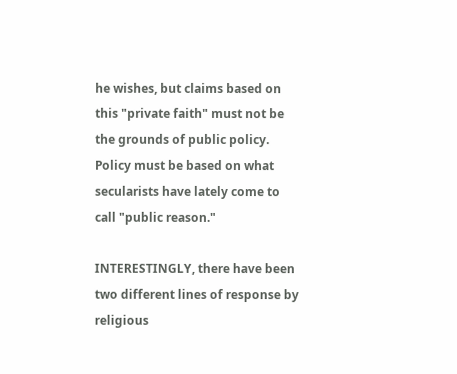he wishes, but claims based on this "private faith" must not be the grounds of public policy. Policy must be based on what secularists have lately come to call "public reason."

INTERESTINGLY, there have been two different lines of response by religious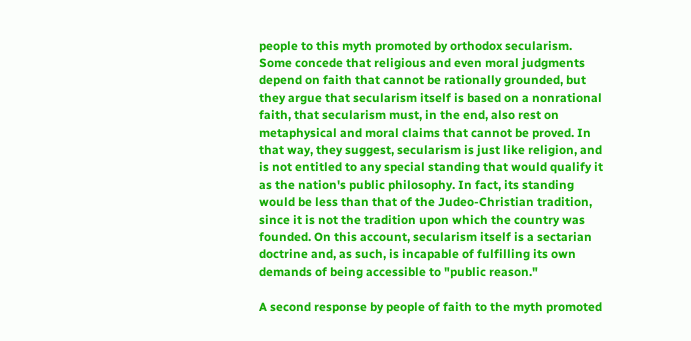people to this myth promoted by orthodox secularism. Some concede that religious and even moral judgments depend on faith that cannot be rationally grounded, but they argue that secularism itself is based on a nonrational faith, that secularism must, in the end, also rest on metaphysical and moral claims that cannot be proved. In that way, they suggest, secularism is just like religion, and is not entitled to any special standing that would qualify it as the nation's public philosophy. In fact, its standing would be less than that of the Judeo-Christian tradition, since it is not the tradition upon which the country was founded. On this account, secularism itself is a sectarian doctrine and, as such, is incapable of fulfilling its own demands of being accessible to "public reason."

A second response by people of faith to the myth promoted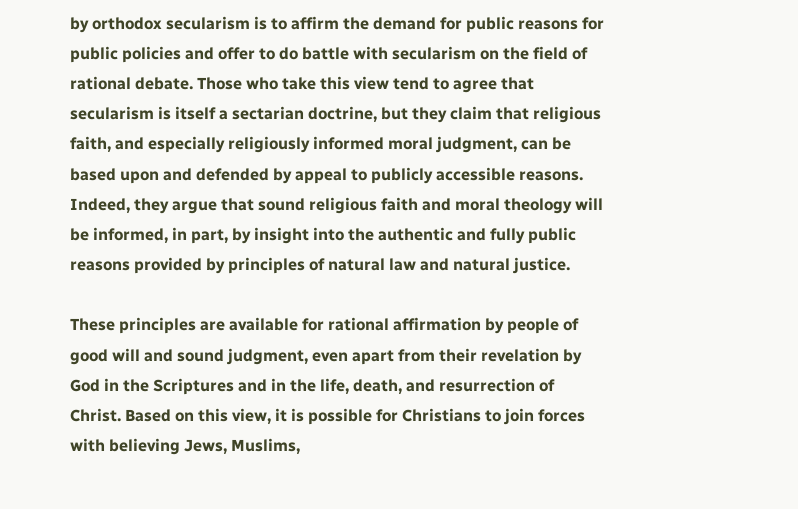by orthodox secularism is to affirm the demand for public reasons for public policies and offer to do battle with secularism on the field of rational debate. Those who take this view tend to agree that secularism is itself a sectarian doctrine, but they claim that religious faith, and especially religiously informed moral judgment, can be based upon and defended by appeal to publicly accessible reasons. Indeed, they argue that sound religious faith and moral theology will be informed, in part, by insight into the authentic and fully public reasons provided by principles of natural law and natural justice.

These principles are available for rational affirmation by people of good will and sound judgment, even apart from their revelation by God in the Scriptures and in the life, death, and resurrection of Christ. Based on this view, it is possible for Christians to join forces with believing Jews, Muslims,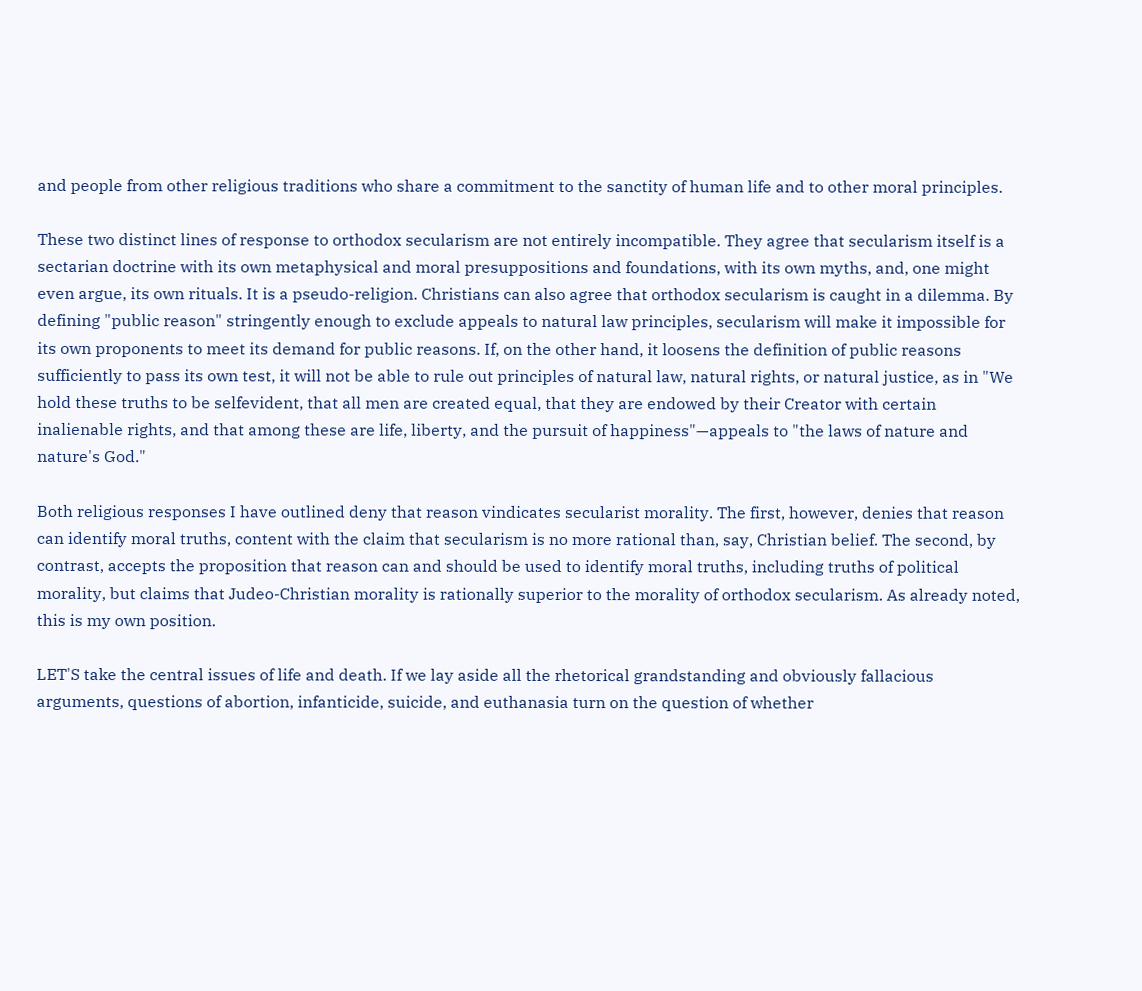and people from other religious traditions who share a commitment to the sanctity of human life and to other moral principles.

These two distinct lines of response to orthodox secularism are not entirely incompatible. They agree that secularism itself is a sectarian doctrine with its own metaphysical and moral presuppositions and foundations, with its own myths, and, one might even argue, its own rituals. It is a pseudo-religion. Christians can also agree that orthodox secularism is caught in a dilemma. By defining "public reason" stringently enough to exclude appeals to natural law principles, secularism will make it impossible for its own proponents to meet its demand for public reasons. If, on the other hand, it loosens the definition of public reasons sufficiently to pass its own test, it will not be able to rule out principles of natural law, natural rights, or natural justice, as in "We hold these truths to be selfevident, that all men are created equal, that they are endowed by their Creator with certain inalienable rights, and that among these are life, liberty, and the pursuit of happiness"—appeals to "the laws of nature and nature's God."

Both religious responses I have outlined deny that reason vindicates secularist morality. The first, however, denies that reason can identify moral truths, content with the claim that secularism is no more rational than, say, Christian belief. The second, by contrast, accepts the proposition that reason can and should be used to identify moral truths, including truths of political morality, but claims that Judeo-Christian morality is rationally superior to the morality of orthodox secularism. As already noted, this is my own position.

LET'S take the central issues of life and death. If we lay aside all the rhetorical grandstanding and obviously fallacious arguments, questions of abortion, infanticide, suicide, and euthanasia turn on the question of whether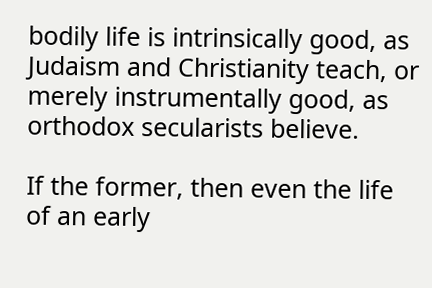bodily life is intrinsically good, as Judaism and Christianity teach, or merely instrumentally good, as orthodox secularists believe.

If the former, then even the life of an early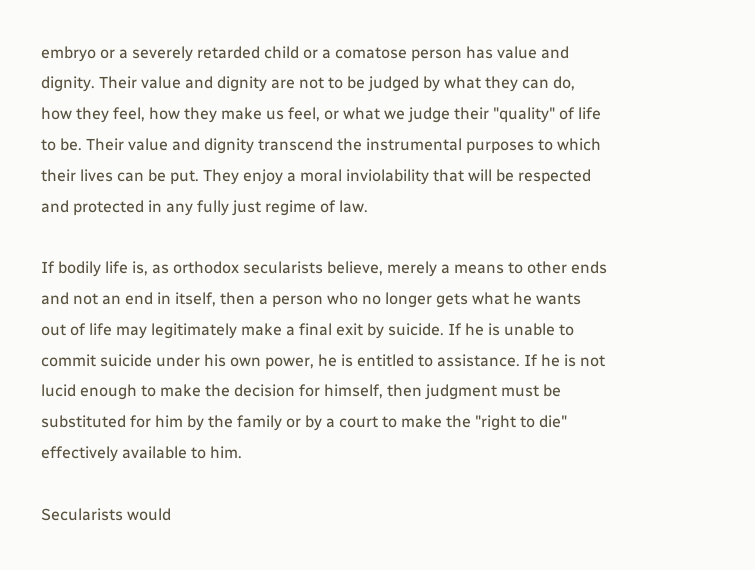embryo or a severely retarded child or a comatose person has value and dignity. Their value and dignity are not to be judged by what they can do, how they feel, how they make us feel, or what we judge their "quality" of life to be. Their value and dignity transcend the instrumental purposes to which their lives can be put. They enjoy a moral inviolability that will be respected and protected in any fully just regime of law.

If bodily life is, as orthodox secularists believe, merely a means to other ends and not an end in itself, then a person who no longer gets what he wants out of life may legitimately make a final exit by suicide. If he is unable to commit suicide under his own power, he is entitled to assistance. If he is not lucid enough to make the decision for himself, then judgment must be substituted for him by the family or by a court to make the "right to die" effectively available to him.

Secularists would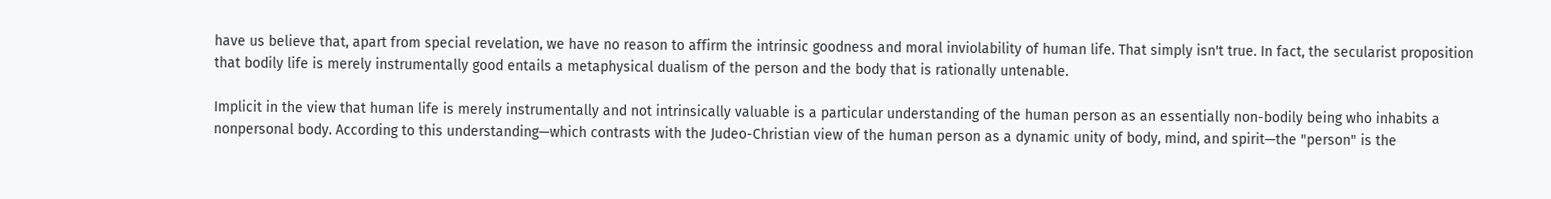have us believe that, apart from special revelation, we have no reason to affirm the intrinsic goodness and moral inviolability of human life. That simply isn't true. In fact, the secularist proposition that bodily life is merely instrumentally good entails a metaphysical dualism of the person and the body that is rationally untenable.

Implicit in the view that human life is merely instrumentally and not intrinsically valuable is a particular understanding of the human person as an essentially non-bodily being who inhabits a nonpersonal body. According to this understanding—which contrasts with the Judeo-Christian view of the human person as a dynamic unity of body, mind, and spirit—the "person" is the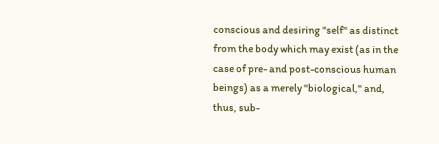conscious and desiring "self" as distinct from the body which may exist (as in the case of pre- and post-conscious human beings) as a merely "biological," and, thus, sub-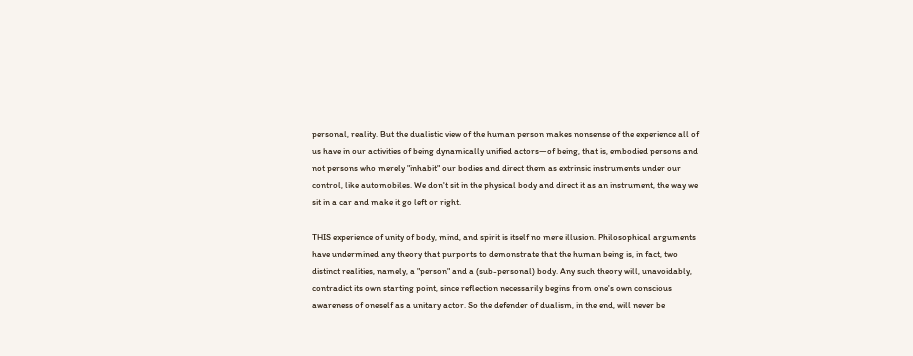personal, reality. But the dualistic view of the human person makes nonsense of the experience all of us have in our activities of being dynamically unified actors—of being, that is, embodied persons and not persons who merely "inhabit" our bodies and direct them as extrinsic instruments under our control, like automobiles. We don't sit in the physical body and direct it as an instrument, the way we sit in a car and make it go left or right.

THIS experience of unity of body, mind, and spirit is itself no mere illusion. Philosophical arguments have undermined any theory that purports to demonstrate that the human being is, in fact, two distinct realities, namely, a "person" and a (sub-personal) body. Any such theory will, unavoidably, contradict its own starting point, since reflection necessarily begins from one's own conscious awareness of oneself as a unitary actor. So the defender of dualism, in the end, will never be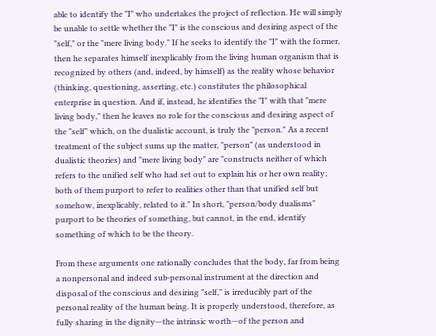able to identify the "I" who undertakes the project of reflection. He will simply be unable to settle whether the "I" is the conscious and desiring aspect of the "self," or the "mere living body." If he seeks to identify the "I" with the former, then he separates himself inexplicably from the living human organism that is recognized by others (and, indeed, by himself) as the reality whose behavior (thinking, questioning, asserting, etc.) constitutes the philosophical enterprise in question. And if, instead, he identifies the "I" with that "mere living body," then he leaves no role for the conscious and desiring aspect of the "self" which, on the dualistic account, is truly the "person." As a recent treatment of the subject sums up the matter, "person" (as understood in dualistic theories) and "mere living body" are "constructs neither of which refers to the unified self who had set out to explain his or her own reality; both of them purport to refer to realities other than that unified self but somehow, inexplicably, related to it." In short, "person/body dualisms" purport to be theories of something, but cannot, in the end, identify something of which to be the theory.

From these arguments one rationally concludes that the body, far from being a nonpersonal and indeed sub-personal instrument at the direction and disposal of the conscious and desiring "self," is irreducibly part of the personal reality of the human being. It is properly understood, therefore, as fully sharing in the dignity—the intrinsic worth—of the person and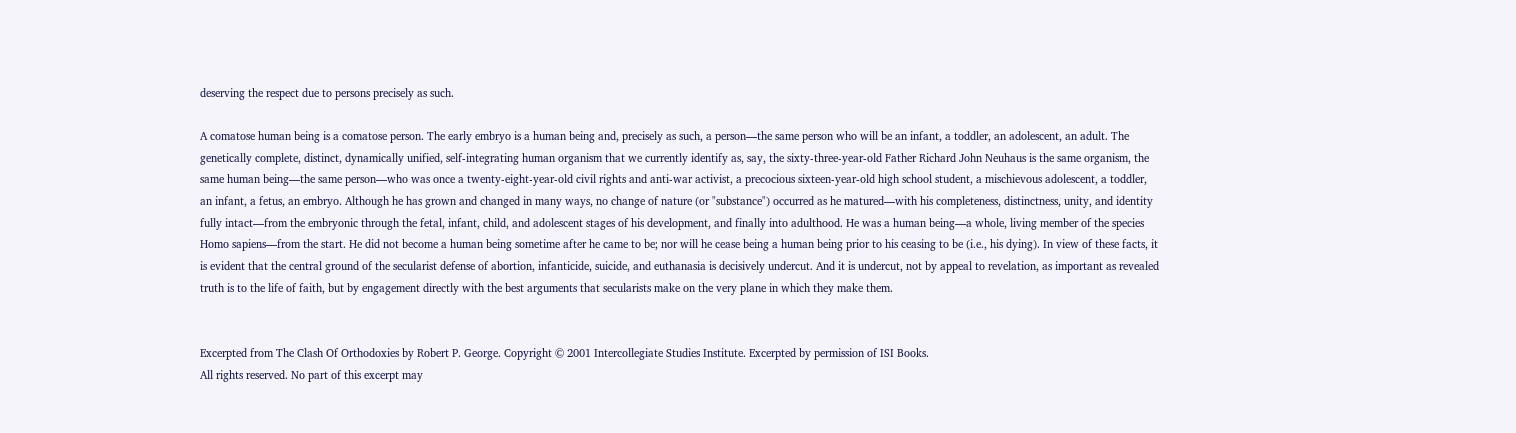deserving the respect due to persons precisely as such.

A comatose human being is a comatose person. The early embryo is a human being and, precisely as such, a person—the same person who will be an infant, a toddler, an adolescent, an adult. The genetically complete, distinct, dynamically unified, self-integrating human organism that we currently identify as, say, the sixty-three-year-old Father Richard John Neuhaus is the same organism, the same human being—the same person—who was once a twenty-eight-year-old civil rights and anti-war activist, a precocious sixteen-year-old high school student, a mischievous adolescent, a toddler, an infant, a fetus, an embryo. Although he has grown and changed in many ways, no change of nature (or "substance") occurred as he matured—with his completeness, distinctness, unity, and identity fully intact—from the embryonic through the fetal, infant, child, and adolescent stages of his development, and finally into adulthood. He was a human being—a whole, living member of the species Homo sapiens—from the start. He did not become a human being sometime after he came to be; nor will he cease being a human being prior to his ceasing to be (i.e., his dying). In view of these facts, it is evident that the central ground of the secularist defense of abortion, infanticide, suicide, and euthanasia is decisively undercut. And it is undercut, not by appeal to revelation, as important as revealed truth is to the life of faith, but by engagement directly with the best arguments that secularists make on the very plane in which they make them.


Excerpted from The Clash Of Orthodoxies by Robert P. George. Copyright © 2001 Intercollegiate Studies Institute. Excerpted by permission of ISI Books.
All rights reserved. No part of this excerpt may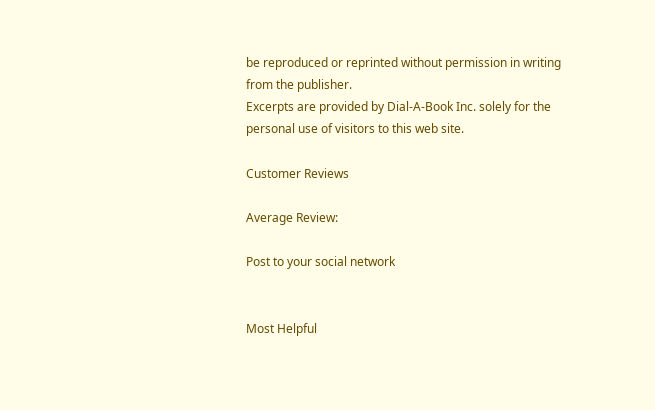be reproduced or reprinted without permission in writing from the publisher.
Excerpts are provided by Dial-A-Book Inc. solely for the personal use of visitors to this web site.

Customer Reviews

Average Review:

Post to your social network


Most Helpful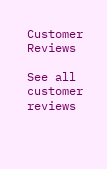Customer Reviews

See all customer reviews